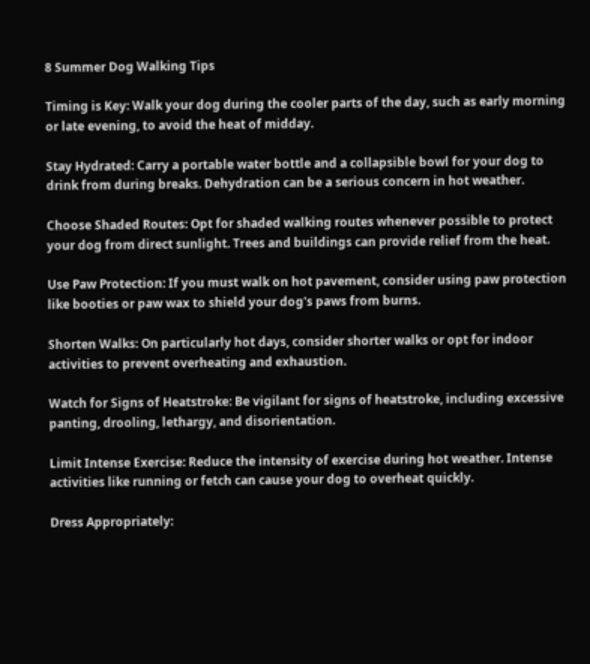8 Summer Dog Walking Tips

Timing is Key: Walk your dog during the cooler parts of the day, such as early morning or late evening, to avoid the heat of midday.

Stay Hydrated: Carry a portable water bottle and a collapsible bowl for your dog to drink from during breaks. Dehydration can be a serious concern in hot weather.

Choose Shaded Routes: Opt for shaded walking routes whenever possible to protect your dog from direct sunlight. Trees and buildings can provide relief from the heat.

Use Paw Protection: If you must walk on hot pavement, consider using paw protection like booties or paw wax to shield your dog's paws from burns.

Shorten Walks: On particularly hot days, consider shorter walks or opt for indoor activities to prevent overheating and exhaustion.

Watch for Signs of Heatstroke: Be vigilant for signs of heatstroke, including excessive panting, drooling, lethargy, and disorientation.

Limit Intense Exercise: Reduce the intensity of exercise during hot weather. Intense activities like running or fetch can cause your dog to overheat quickly.

Dress Appropriately: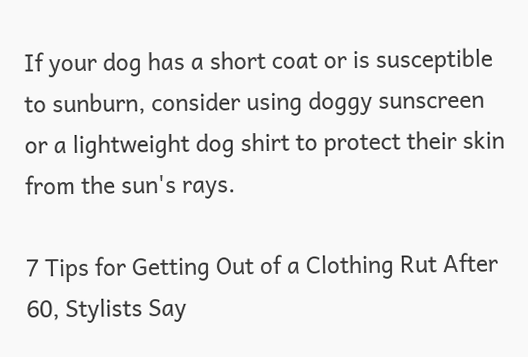If your dog has a short coat or is susceptible to sunburn, consider using doggy sunscreen or a lightweight dog shirt to protect their skin from the sun's rays.

7 Tips for Getting Out of a Clothing Rut After 60, Stylists Say